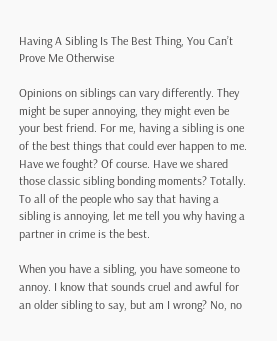Having A Sibling Is The Best Thing, You Can’t Prove Me Otherwise

Opinions on siblings can vary differently. They might be super annoying, they might even be your best friend. For me, having a sibling is one of the best things that could ever happen to me. Have we fought? Of course. Have we shared those classic sibling bonding moments? Totally. To all of the people who say that having a sibling is annoying, let me tell you why having a partner in crime is the best.

When you have a sibling, you have someone to annoy. I know that sounds cruel and awful for an older sibling to say, but am I wrong? No, no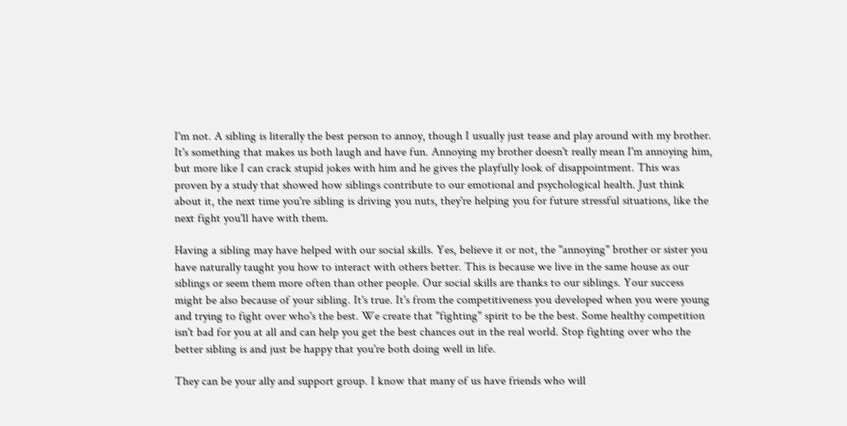I'm not. A sibling is literally the best person to annoy, though I usually just tease and play around with my brother. It's something that makes us both laugh and have fun. Annoying my brother doesn't really mean I'm annoying him, but more like I can crack stupid jokes with him and he gives the playfully look of disappointment. This was proven by a study that showed how siblings contribute to our emotional and psychological health. Just think about it, the next time you're sibling is driving you nuts, they're helping you for future stressful situations, like the next fight you'll have with them.

Having a sibling may have helped with our social skills. Yes, believe it or not, the "annoying" brother or sister you have naturally taught you how to interact with others better. This is because we live in the same house as our siblings or seem them more often than other people. Our social skills are thanks to our siblings. Your success might be also because of your sibling. It's true. It's from the competitiveness you developed when you were young and trying to fight over who's the best. We create that "fighting" spirit to be the best. Some healthy competition isn't bad for you at all and can help you get the best chances out in the real world. Stop fighting over who the better sibling is and just be happy that you're both doing well in life.

They can be your ally and support group. I know that many of us have friends who will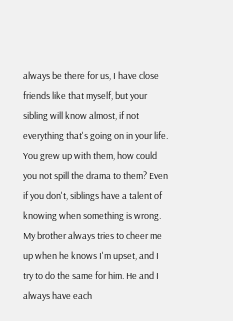always be there for us, I have close friends like that myself, but your sibling will know almost, if not everything that's going on in your life. You grew up with them, how could you not spill the drama to them? Even if you don't, siblings have a talent of knowing when something is wrong. My brother always tries to cheer me up when he knows I'm upset, and I try to do the same for him. He and I always have each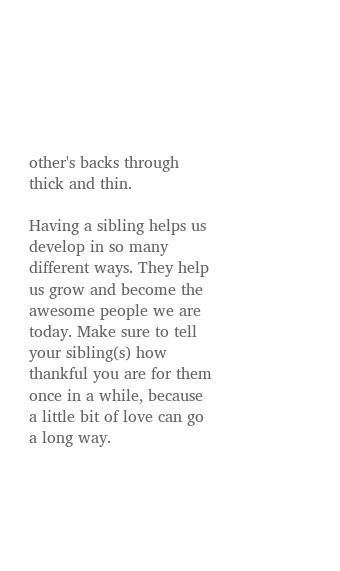other's backs through thick and thin.

Having a sibling helps us develop in so many different ways. They help us grow and become the awesome people we are today. Make sure to tell your sibling(s) how thankful you are for them once in a while, because a little bit of love can go a long way.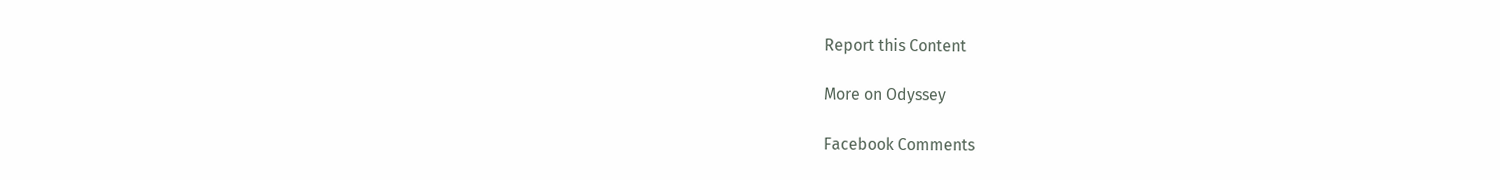Report this Content

More on Odyssey

Facebook Comments